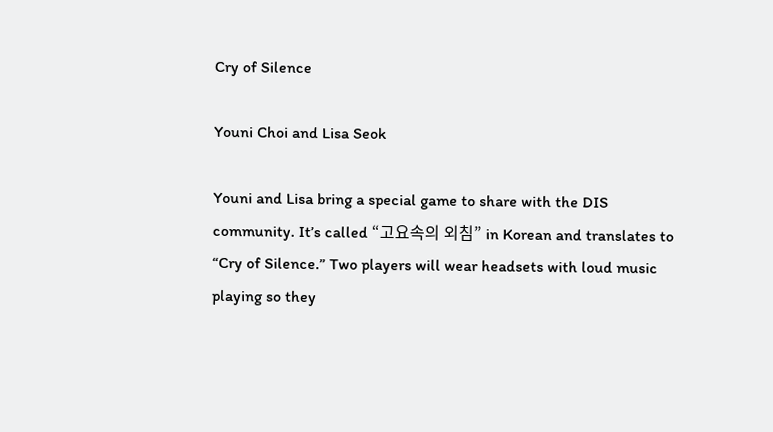Cry of Silence

Youni Choi and Lisa Seok

Youni and Lisa bring a special game to share with the DIS community. It’s called “고요속의 외침” in Korean and translates to “Cry of Silence.” Two players will wear headsets with loud music playing so they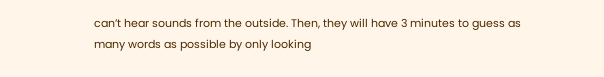can’t hear sounds from the outside. Then, they will have 3 minutes to guess as many words as possible by only looking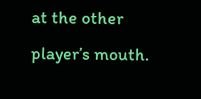at the other player’s mouth.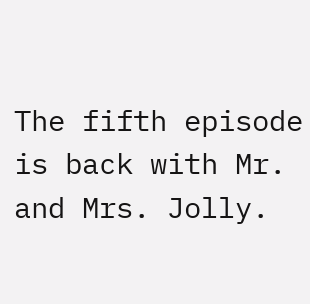The fifth episode is back with Mr. and Mrs. Jolly.